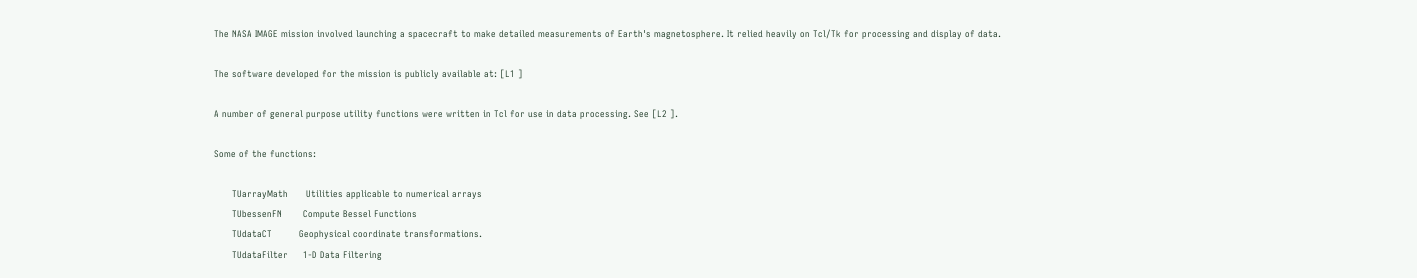The NASA IMAGE mission involved launching a spacecraft to make detailed measurements of Earth's magnetosphere. It relied heavily on Tcl/Tk for processing and display of data.

The software developed for the mission is publicly available at: [L1 ]

A number of general purpose utility functions were written in Tcl for use in data processing. See [L2 ].

Some of the functions:

      TUarrayMath      Utilities applicable to numerical arrays
      TUbessenFN       Compute Bessel Functions
      TUdataCT         Geophysical coordinate transformations.
      TUdataFilter     1-D Data Filtering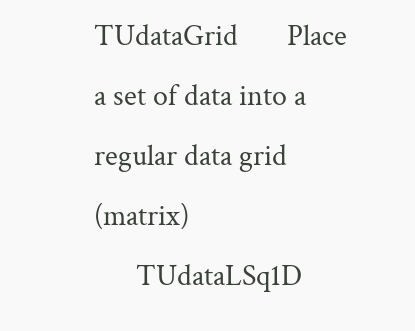TUdataGrid       Place a set of data into a regular data grid (matrix)
      TUdataLSq1D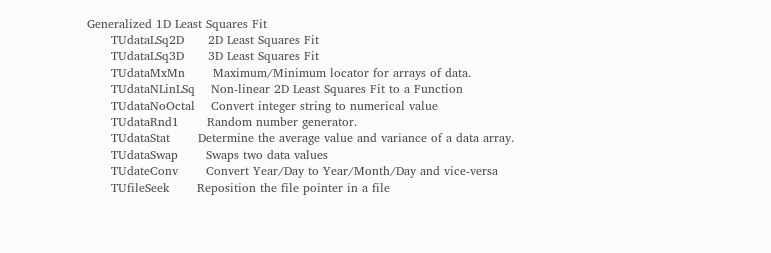Generalized 1D Least Squares Fit
      TUdataLSq2D      2D Least Squares Fit
      TUdataLSq3D      3D Least Squares Fit
      TUdataMxMn       Maximum/Minimum locator for arrays of data.
      TUdataNLinLSq    Non-linear 2D Least Squares Fit to a Function
      TUdataNoOctal    Convert integer string to numerical value
      TUdataRnd1       Random number generator.
      TUdataStat       Determine the average value and variance of a data array.
      TUdataSwap       Swaps two data values
      TUdateConv       Convert Year/Day to Year/Month/Day and vice-versa
      TUfileSeek       Reposition the file pointer in a file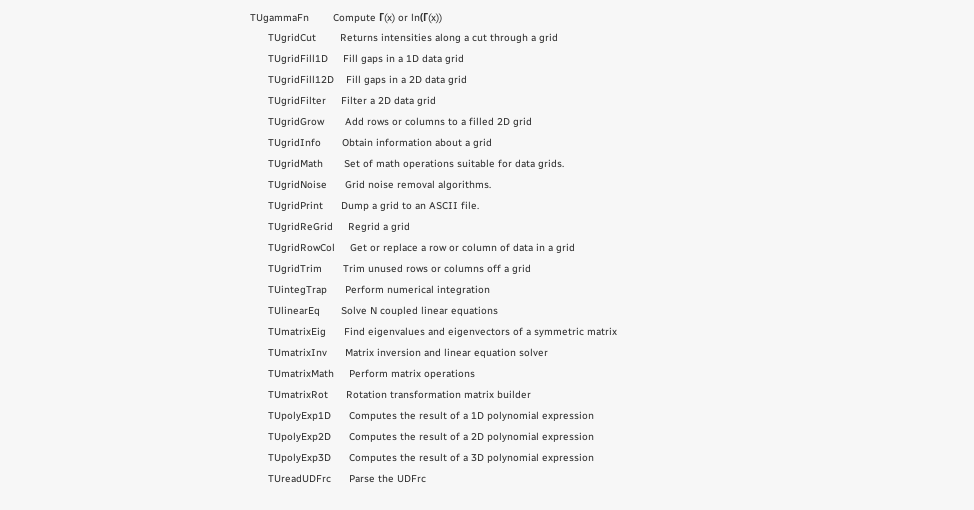TUgammaFn        Compute Γ(x) or ln(Γ(x))
      TUgridCut        Returns intensities along a cut through a grid
      TUgridFill1D     Fill gaps in a 1D data grid
      TUgridFill12D    Fill gaps in a 2D data grid
      TUgridFilter     Filter a 2D data grid
      TUgridGrow       Add rows or columns to a filled 2D grid
      TUgridInfo       Obtain information about a grid
      TUgridMath       Set of math operations suitable for data grids.
      TUgridNoise      Grid noise removal algorithms.
      TUgridPrint      Dump a grid to an ASCII file.
      TUgridReGrid     Regrid a grid
      TUgridRowCol     Get or replace a row or column of data in a grid
      TUgridTrim       Trim unused rows or columns off a grid
      TUintegTrap      Perform numerical integration
      TUlinearEq       Solve N coupled linear equations
      TUmatrixEig      Find eigenvalues and eigenvectors of a symmetric matrix
      TUmatrixInv      Matrix inversion and linear equation solver
      TUmatrixMath     Perform matrix operations
      TUmatrixRot      Rotation transformation matrix builder
      TUpolyExp1D      Computes the result of a 1D polynomial expression
      TUpolyExp2D      Computes the result of a 2D polynomial expression
      TUpolyExp3D      Computes the result of a 3D polynomial expression
      TUreadUDFrc      Parse the UDFrc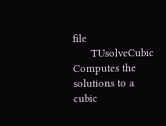file
      TUsolveCubic     Computes the solutions to a cubic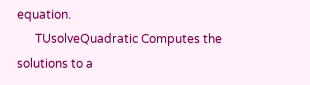equation.
      TUsolveQuadratic Computes the solutions to a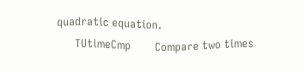quadratic equation.
      TUtimeCmp        Compare two times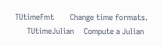TUtimeFmt        Change time formats.
      TUtimeJulian     Compute a Julian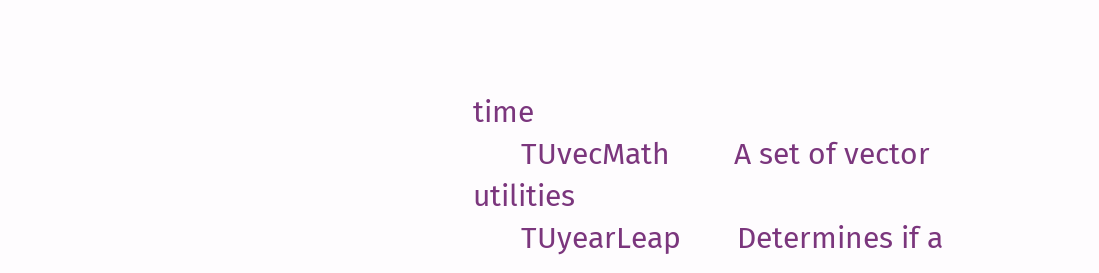time
      TUvecMath        A set of vector utilities
      TUyearLeap       Determines if a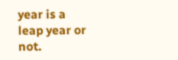year is a leap year or not.